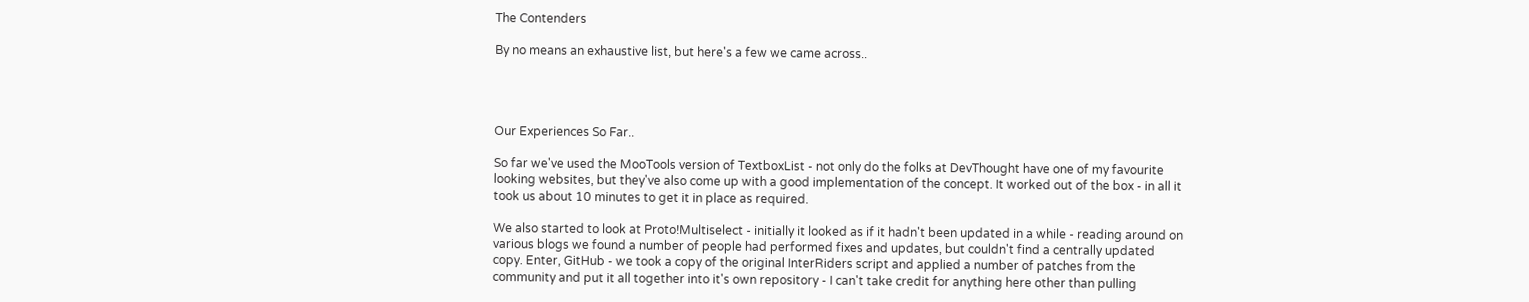The Contenders

By no means an exhaustive list, but here's a few we came across..




Our Experiences So Far..

So far we've used the MooTools version of TextboxList - not only do the folks at DevThought have one of my favourite looking websites, but they've also come up with a good implementation of the concept. It worked out of the box - in all it took us about 10 minutes to get it in place as required.

We also started to look at Proto!Multiselect - initially it looked as if it hadn't been updated in a while - reading around on various blogs we found a number of people had performed fixes and updates, but couldn't find a centrally updated copy. Enter, GitHub - we took a copy of the original InterRiders script and applied a number of patches from the community and put it all together into it's own repository - I can't take credit for anything here other than pulling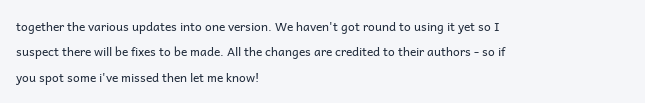together the various updates into one version. We haven't got round to using it yet so I suspect there will be fixes to be made. All the changes are credited to their authors - so if you spot some i've missed then let me know!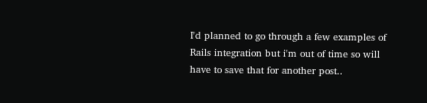I'd planned to go through a few examples of Rails integration but i'm out of time so will have to save that for another post..